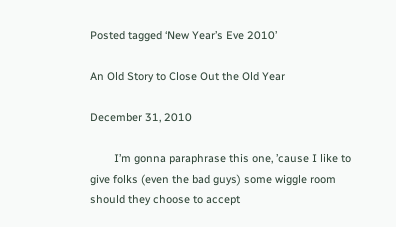Posted tagged ‘New Year’s Eve 2010’

An Old Story to Close Out the Old Year

December 31, 2010

        I’m gonna paraphrase this one, ’cause I like to give folks (even the bad guys) some wiggle room should they choose to accept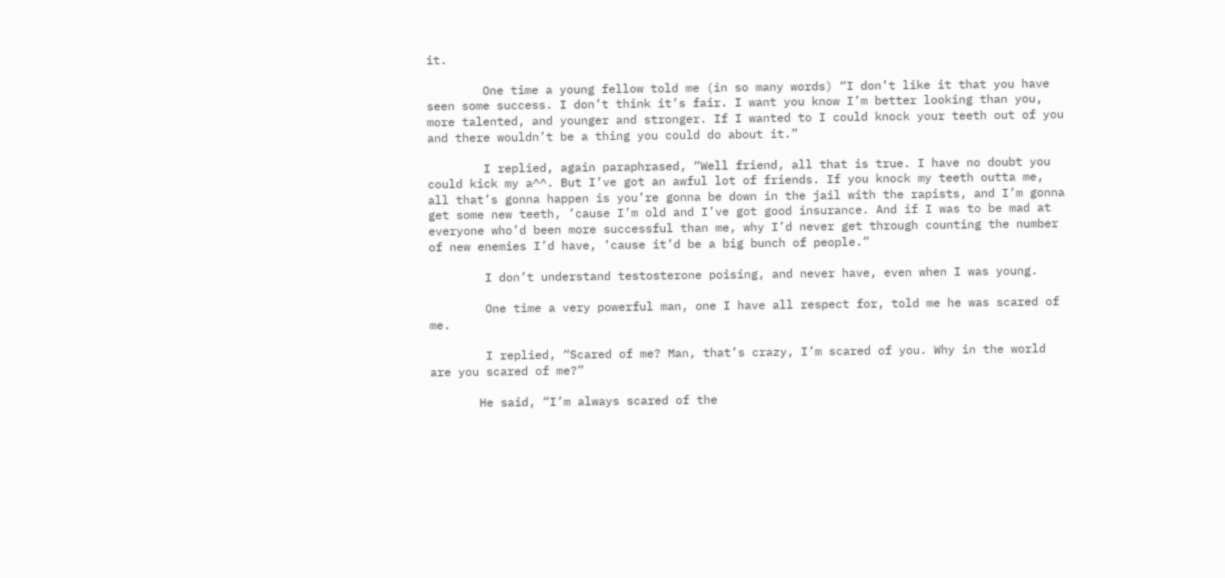it.

        One time a young fellow told me (in so many words) “I don’t like it that you have seen some success. I don’t think it’s fair. I want you know I’m better looking than you, more talented, and younger and stronger. If I wanted to I could knock your teeth out of you and there wouldn’t be a thing you could do about it.”

        I replied, again paraphrased, “Well friend, all that is true. I have no doubt you could kick my a^^. But I’ve got an awful lot of friends. If you knock my teeth outta me, all that’s gonna happen is you’re gonna be down in the jail with the rapists, and I’m gonna get some new teeth, ’cause I’m old and I’ve got good insurance. And if I was to be mad at everyone who’d been more successful than me, why I’d never get through counting the number of new enemies I’d have, ’cause it’d be a big bunch of people.”

        I don’t understand testosterone poising, and never have, even when I was young.

        One time a very powerful man, one I have all respect for, told me he was scared of me.

        I replied, “Scared of me? Man, that’s crazy, I’m scared of you. Why in the world are you scared of me?”

       He said, “I’m always scared of the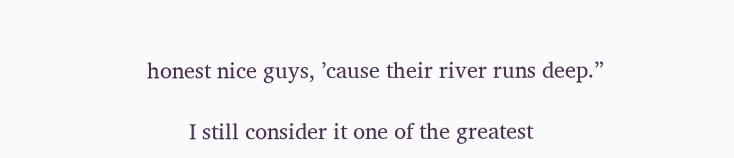honest nice guys, ’cause their river runs deep.”

       I still consider it one of the greatest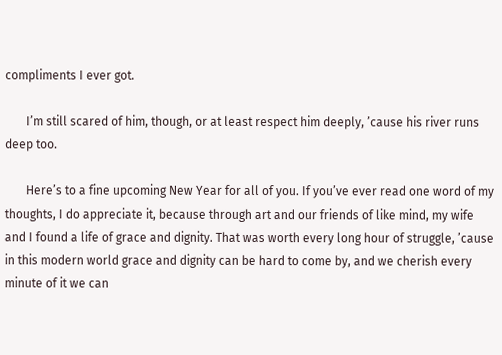compliments I ever got.

       I’m still scared of him, though, or at least respect him deeply, ’cause his river runs deep too.

       Here’s to a fine upcoming New Year for all of you. If you’ve ever read one word of my thoughts, I do appreciate it, because through art and our friends of like mind, my wife and I found a life of grace and dignity. That was worth every long hour of struggle, ’cause in this modern world grace and dignity can be hard to come by, and we cherish every minute of it we can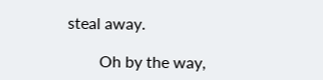steal away.

        Oh by the way,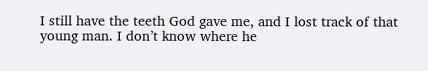I still have the teeth God gave me, and I lost track of that young man. I don’t know where he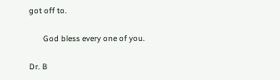got off to.

       God bless every one of you.

Dr. B